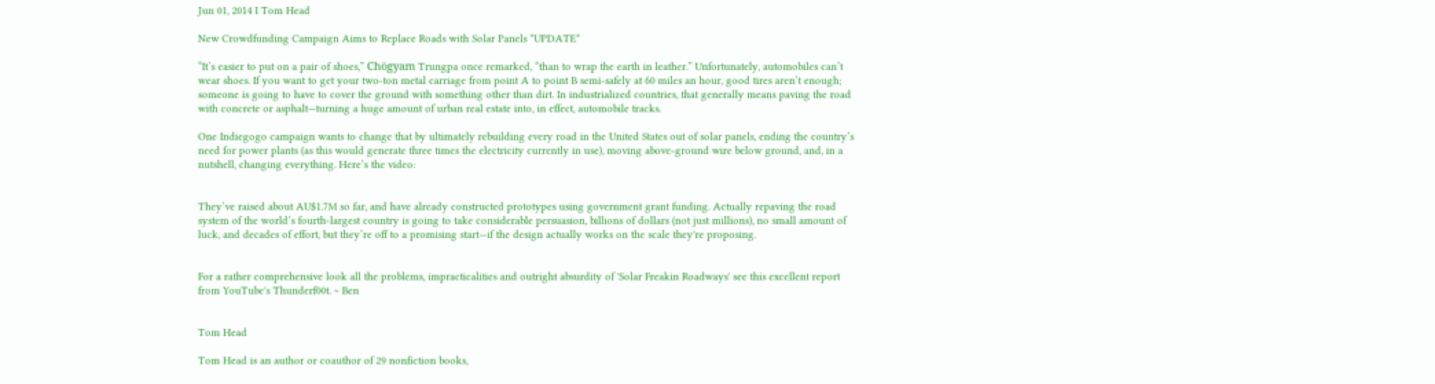Jun 01, 2014 I Tom Head

New Crowdfunding Campaign Aims to Replace Roads with Solar Panels *UPDATE*

“It’s easier to put on a pair of shoes,” Chögyam Trungpa once remarked, “than to wrap the earth in leather.” Unfortunately, automobiles can’t wear shoes. If you want to get your two-ton metal carriage from point A to point B semi-safely at 60 miles an hour, good tires aren’t enough; someone is going to have to cover the ground with something other than dirt. In industrialized countries, that generally means paving the road with concrete or asphalt—turning a huge amount of urban real estate into, in effect, automobile tracks.

One Indiegogo campaign wants to change that by ultimately rebuilding every road in the United States out of solar panels, ending the country’s need for power plants (as this would generate three times the electricity currently in use), moving above-ground wire below ground, and, in a nutshell, changing everything. Here’s the video:


They’ve raised about AU$1.7M so far, and have already constructed prototypes using government grant funding. Actually repaving the road system of the world’s fourth-largest country is going to take considerable persuasion, billions of dollars (not just millions), no small amount of luck, and decades of effort, but they’re off to a promising start—if the design actually works on the scale they're proposing.


For a rather comprehensive look all the problems, impracticalities and outright absurdity of 'Solar Freakin Roadways' see this excellent report from YouTube's Thunderf00t. ~ Ben


Tom Head

Tom Head is an author or coauthor of 29 nonfiction books,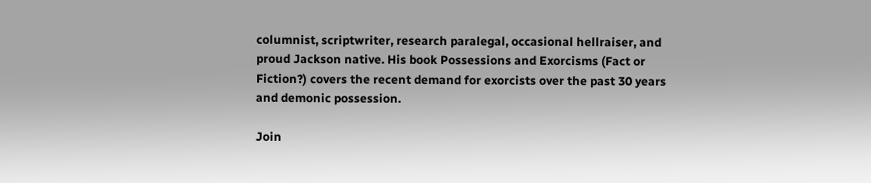columnist, scriptwriter, research paralegal, occasional hellraiser, and proud Jackson native. His book Possessions and Exorcisms (Fact or Fiction?) covers the recent demand for exorcists over the past 30 years and demonic possession.

Join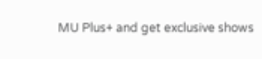MU Plus+ and get exclusive shows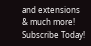and extensions & much more! Subscribe Today!